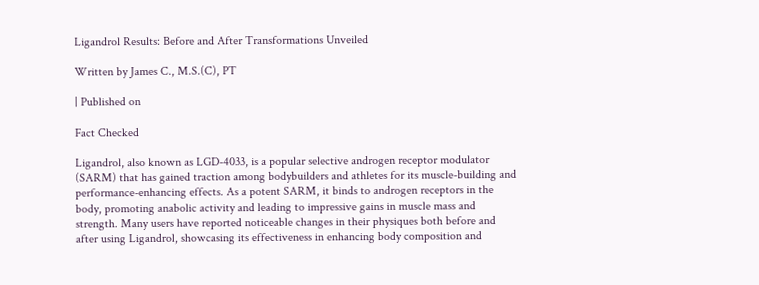Ligandrol Results: Before and After Transformations Unveiled

Written by James C., M.S.(C), PT

| Published on

Fact Checked

Ligandrol, also known as LGD-4033, is a popular selective androgen receptor modulator (SARM) that has gained traction among bodybuilders and athletes for its muscle-building and performance-enhancing effects. As a potent SARM, it binds to androgen receptors in the body, promoting anabolic activity and leading to impressive gains in muscle mass and strength. Many users have reported noticeable changes in their physiques both before and after using Ligandrol, showcasing its effectiveness in enhancing body composition and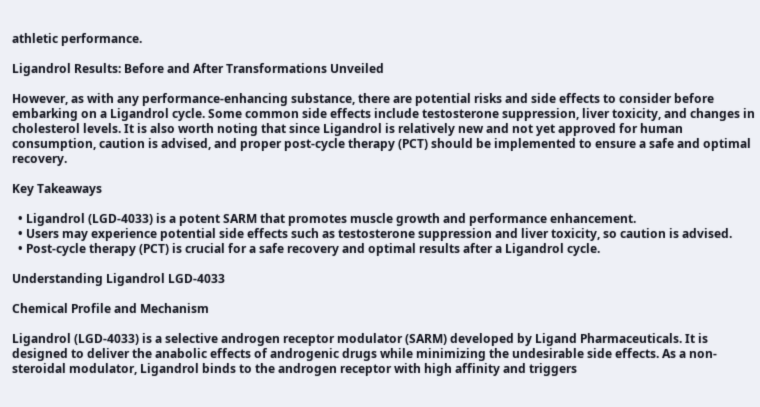athletic performance.

Ligandrol Results: Before and After Transformations Unveiled

However, as with any performance-enhancing substance, there are potential risks and side effects to consider before embarking on a Ligandrol cycle. Some common side effects include testosterone suppression, liver toxicity, and changes in cholesterol levels. It is also worth noting that since Ligandrol is relatively new and not yet approved for human consumption, caution is advised, and proper post-cycle therapy (PCT) should be implemented to ensure a safe and optimal recovery.

Key Takeaways

  • Ligandrol (LGD-4033) is a potent SARM that promotes muscle growth and performance enhancement.
  • Users may experience potential side effects such as testosterone suppression and liver toxicity, so caution is advised.
  • Post-cycle therapy (PCT) is crucial for a safe recovery and optimal results after a Ligandrol cycle.

Understanding Ligandrol LGD-4033

Chemical Profile and Mechanism

Ligandrol (LGD-4033) is a selective androgen receptor modulator (SARM) developed by Ligand Pharmaceuticals. It is designed to deliver the anabolic effects of androgenic drugs while minimizing the undesirable side effects. As a non-steroidal modulator, Ligandrol binds to the androgen receptor with high affinity and triggers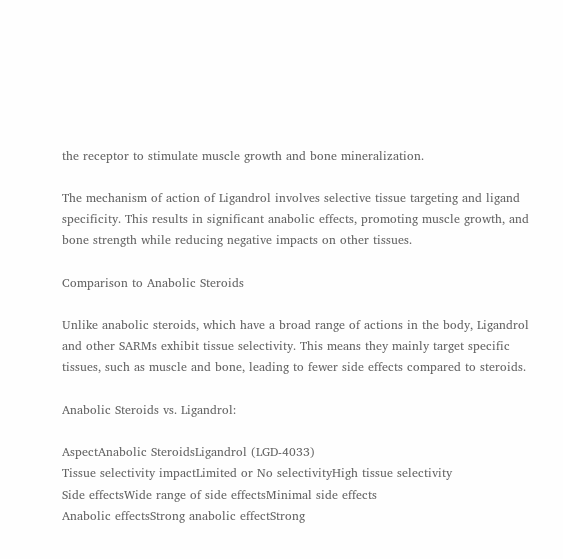the receptor to stimulate muscle growth and bone mineralization.

The mechanism of action of Ligandrol involves selective tissue targeting and ligand specificity. This results in significant anabolic effects, promoting muscle growth, and bone strength while reducing negative impacts on other tissues.

Comparison to Anabolic Steroids

Unlike anabolic steroids, which have a broad range of actions in the body, Ligandrol and other SARMs exhibit tissue selectivity. This means they mainly target specific tissues, such as muscle and bone, leading to fewer side effects compared to steroids.

Anabolic Steroids vs. Ligandrol:

AspectAnabolic SteroidsLigandrol (LGD-4033)
Tissue selectivity impactLimited or No selectivityHigh tissue selectivity
Side effectsWide range of side effectsMinimal side effects
Anabolic effectsStrong anabolic effectStrong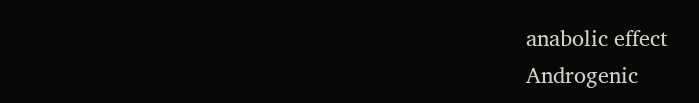anabolic effect
Androgenic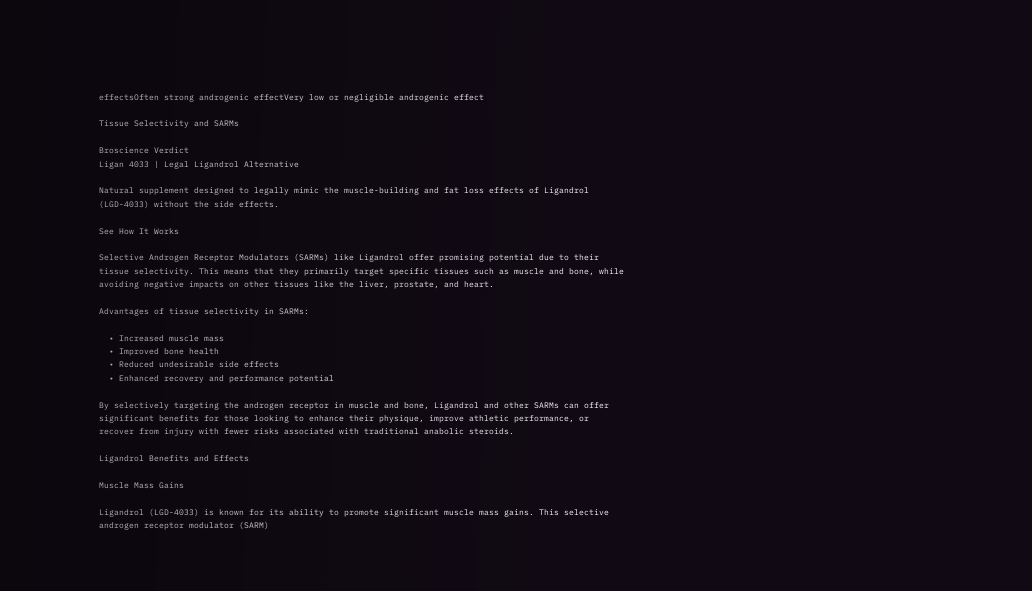effectsOften strong androgenic effectVery low or negligible androgenic effect

Tissue Selectivity and SARMs

Broscience Verdict
Ligan 4033 | Legal Ligandrol Alternative

Natural supplement designed to legally mimic the muscle-building and fat loss effects of Ligandrol (LGD-4033) without the side effects.

See How It Works

Selective Androgen Receptor Modulators (SARMs) like Ligandrol offer promising potential due to their tissue selectivity. This means that they primarily target specific tissues such as muscle and bone, while avoiding negative impacts on other tissues like the liver, prostate, and heart.

Advantages of tissue selectivity in SARMs:

  • Increased muscle mass
  • Improved bone health
  • Reduced undesirable side effects
  • Enhanced recovery and performance potential

By selectively targeting the androgen receptor in muscle and bone, Ligandrol and other SARMs can offer significant benefits for those looking to enhance their physique, improve athletic performance, or recover from injury with fewer risks associated with traditional anabolic steroids.

Ligandrol Benefits and Effects

Muscle Mass Gains

Ligandrol (LGD-4033) is known for its ability to promote significant muscle mass gains. This selective androgen receptor modulator (SARM)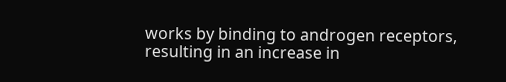works by binding to androgen receptors, resulting in an increase in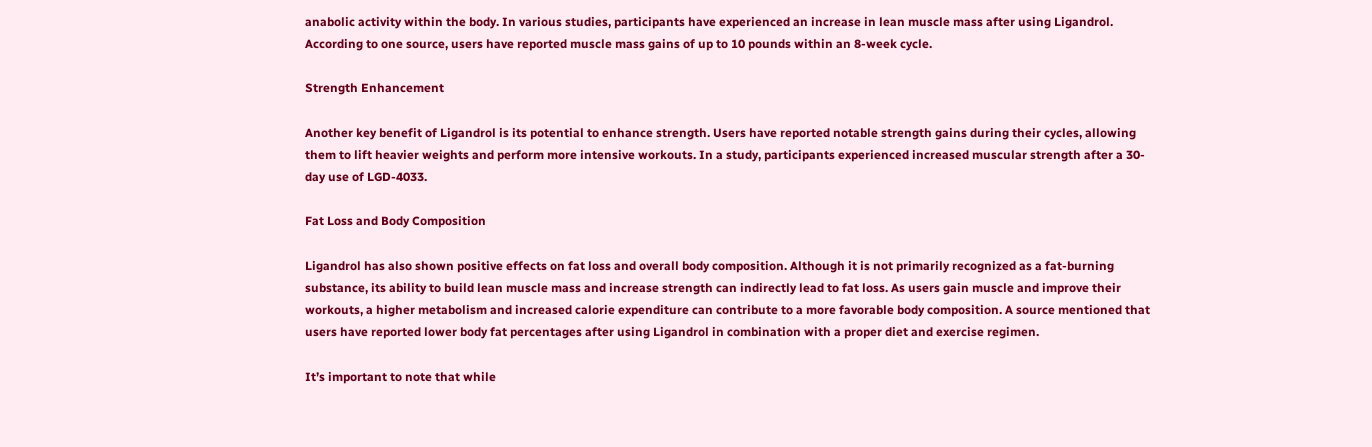anabolic activity within the body. In various studies, participants have experienced an increase in lean muscle mass after using Ligandrol. According to one source, users have reported muscle mass gains of up to 10 pounds within an 8-week cycle.

Strength Enhancement

Another key benefit of Ligandrol is its potential to enhance strength. Users have reported notable strength gains during their cycles, allowing them to lift heavier weights and perform more intensive workouts. In a study, participants experienced increased muscular strength after a 30-day use of LGD-4033.

Fat Loss and Body Composition

Ligandrol has also shown positive effects on fat loss and overall body composition. Although it is not primarily recognized as a fat-burning substance, its ability to build lean muscle mass and increase strength can indirectly lead to fat loss. As users gain muscle and improve their workouts, a higher metabolism and increased calorie expenditure can contribute to a more favorable body composition. A source mentioned that users have reported lower body fat percentages after using Ligandrol in combination with a proper diet and exercise regimen.

It’s important to note that while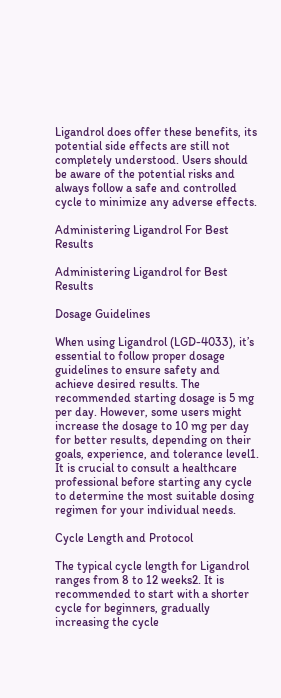Ligandrol does offer these benefits, its potential side effects are still not completely understood. Users should be aware of the potential risks and always follow a safe and controlled cycle to minimize any adverse effects.

Administering Ligandrol For Best Results

Administering Ligandrol for Best Results

Dosage Guidelines

When using Ligandrol (LGD-4033), it’s essential to follow proper dosage guidelines to ensure safety and achieve desired results. The recommended starting dosage is 5 mg per day. However, some users might increase the dosage to 10 mg per day for better results, depending on their goals, experience, and tolerance level1. It is crucial to consult a healthcare professional before starting any cycle to determine the most suitable dosing regimen for your individual needs.

Cycle Length and Protocol

The typical cycle length for Ligandrol ranges from 8 to 12 weeks2. It is recommended to start with a shorter cycle for beginners, gradually increasing the cycle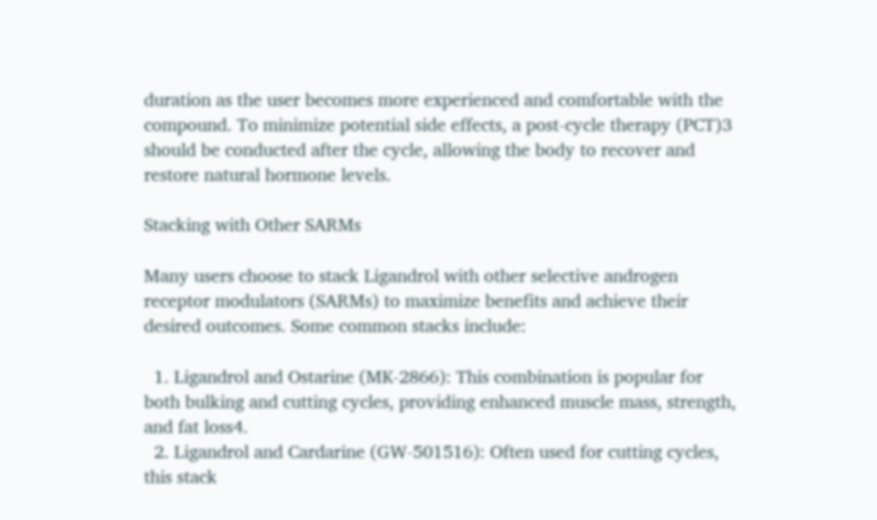duration as the user becomes more experienced and comfortable with the compound. To minimize potential side effects, a post-cycle therapy (PCT)3 should be conducted after the cycle, allowing the body to recover and restore natural hormone levels.

Stacking with Other SARMs

Many users choose to stack Ligandrol with other selective androgen receptor modulators (SARMs) to maximize benefits and achieve their desired outcomes. Some common stacks include:

  1. Ligandrol and Ostarine (MK-2866): This combination is popular for both bulking and cutting cycles, providing enhanced muscle mass, strength, and fat loss4.
  2. Ligandrol and Cardarine (GW-501516): Often used for cutting cycles, this stack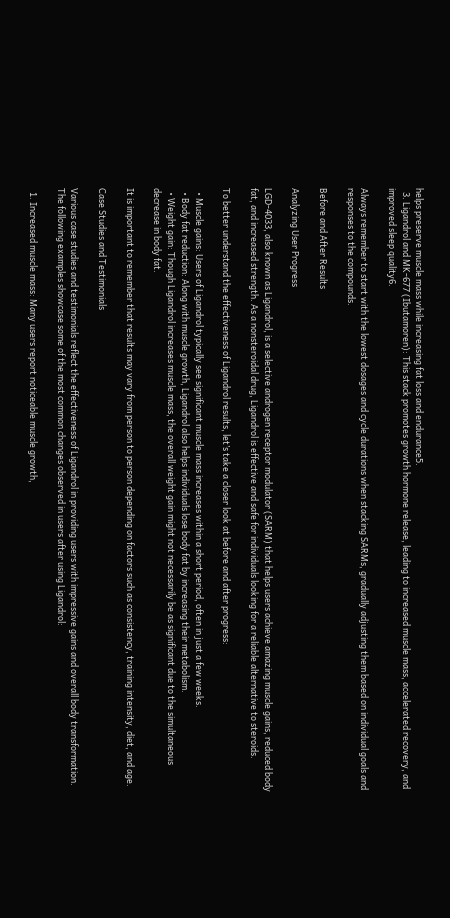helps preserve muscle mass while increasing fat loss and endurance5.
  3. Ligandrol and MK-677 (Ibutamoren): This stack promotes growth hormone release, leading to increased muscle mass, accelerated recovery, and improved sleep quality6.

Always remember to start with the lowest dosages and cycle durations when stacking SARMs, gradually adjusting them based on individual goals and responses to the compounds.

Before and After Results

Analyzing User Progress

LGD-4033, also known as Ligandrol, is a selective androgen receptor modulator (SARM) that helps users achieve amazing muscle gains, reduced body fat, and increased strength. As a nonsteroidal drug, Ligandrol is effective and safe for individuals looking for a reliable alternative to steroids.

To better understand the effectiveness of Ligandrol results, let’s take a closer look at before and after progress:

  • Muscle gains: Users of Ligandrol typically see significant muscle mass increases within a short period, often in just a few weeks.
  • Body fat reduction: Along with muscle growth, Ligandrol also helps individuals lose body fat by increasing their metabolism.
  • Weight gain: Though Ligandrol increases muscle mass, the overall weight gain might not necessarily be as significant due to the simultaneous decrease in body fat.

It is important to remember that results may vary from person to person depending on factors such as consistency, training intensity, diet, and age.

Case Studies and Testimonials

Various case studies and testimonials reflect the effectiveness of Ligandrol in providing users with impressive gains and overall body transformation. The following examples showcase some of the most common changes observed in users after using Ligandrol:

  1. Increased muscle mass: Many users report noticeable muscle growth,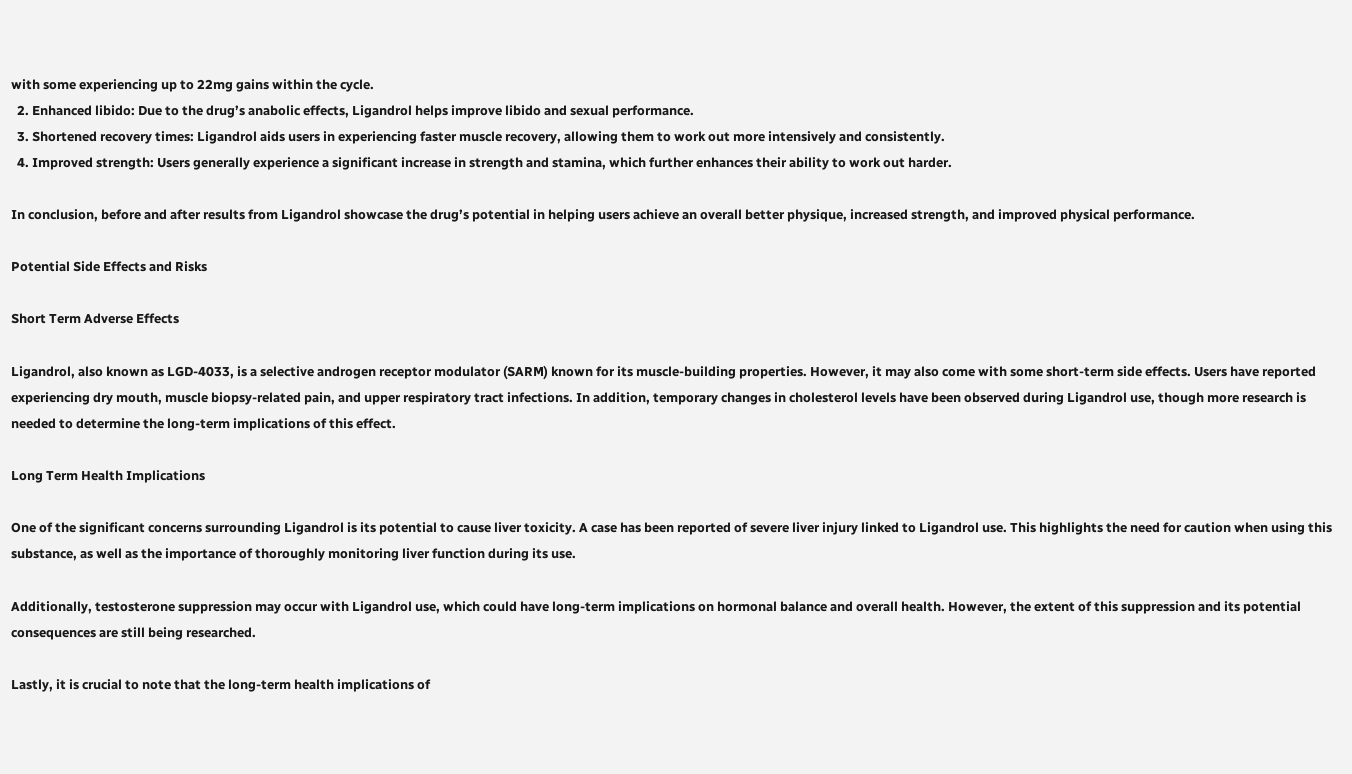with some experiencing up to 22mg gains within the cycle.
  2. Enhanced libido: Due to the drug’s anabolic effects, Ligandrol helps improve libido and sexual performance.
  3. Shortened recovery times: Ligandrol aids users in experiencing faster muscle recovery, allowing them to work out more intensively and consistently.
  4. Improved strength: Users generally experience a significant increase in strength and stamina, which further enhances their ability to work out harder.

In conclusion, before and after results from Ligandrol showcase the drug’s potential in helping users achieve an overall better physique, increased strength, and improved physical performance.

Potential Side Effects and Risks

Short Term Adverse Effects

Ligandrol, also known as LGD-4033, is a selective androgen receptor modulator (SARM) known for its muscle-building properties. However, it may also come with some short-term side effects. Users have reported experiencing dry mouth, muscle biopsy-related pain, and upper respiratory tract infections. In addition, temporary changes in cholesterol levels have been observed during Ligandrol use, though more research is needed to determine the long-term implications of this effect.

Long Term Health Implications

One of the significant concerns surrounding Ligandrol is its potential to cause liver toxicity. A case has been reported of severe liver injury linked to Ligandrol use. This highlights the need for caution when using this substance, as well as the importance of thoroughly monitoring liver function during its use.

Additionally, testosterone suppression may occur with Ligandrol use, which could have long-term implications on hormonal balance and overall health. However, the extent of this suppression and its potential consequences are still being researched.

Lastly, it is crucial to note that the long-term health implications of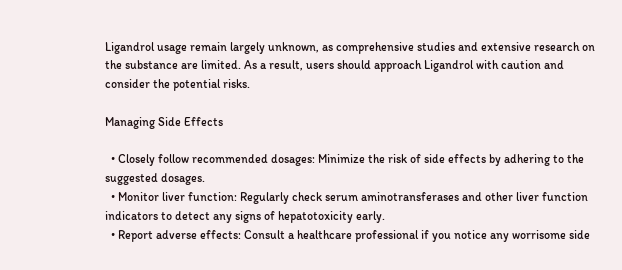Ligandrol usage remain largely unknown, as comprehensive studies and extensive research on the substance are limited. As a result, users should approach Ligandrol with caution and consider the potential risks.

Managing Side Effects

  • Closely follow recommended dosages: Minimize the risk of side effects by adhering to the suggested dosages.
  • Monitor liver function: Regularly check serum aminotransferases and other liver function indicators to detect any signs of hepatotoxicity early.
  • Report adverse effects: Consult a healthcare professional if you notice any worrisome side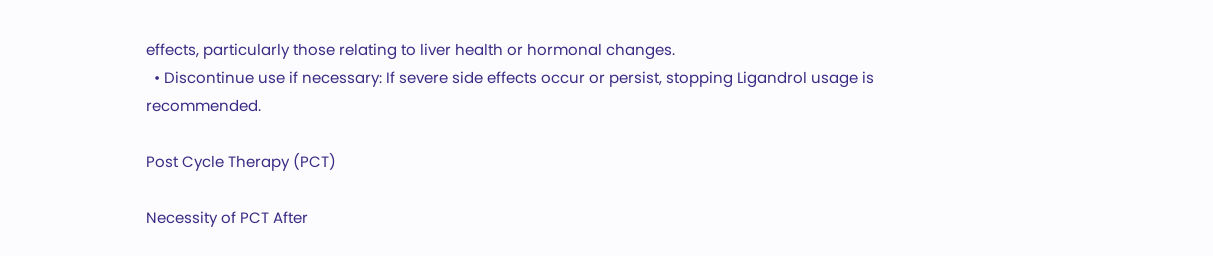effects, particularly those relating to liver health or hormonal changes.
  • Discontinue use if necessary: If severe side effects occur or persist, stopping Ligandrol usage is recommended.

Post Cycle Therapy (PCT)

Necessity of PCT After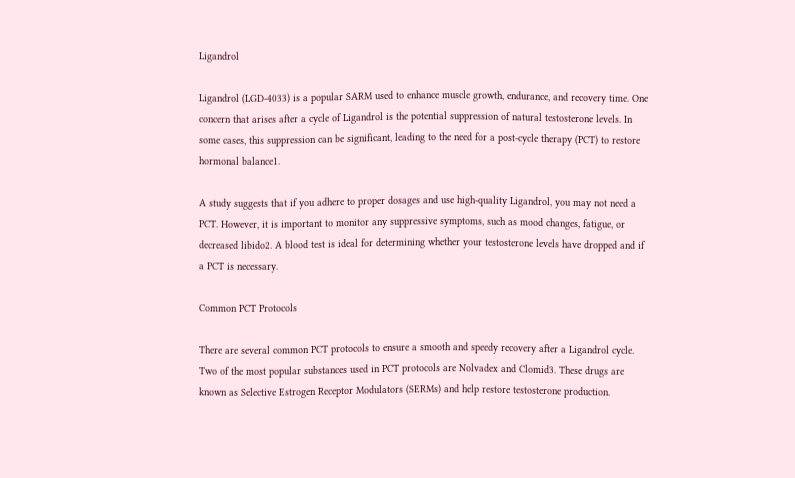Ligandrol

Ligandrol (LGD-4033) is a popular SARM used to enhance muscle growth, endurance, and recovery time. One concern that arises after a cycle of Ligandrol is the potential suppression of natural testosterone levels. In some cases, this suppression can be significant, leading to the need for a post-cycle therapy (PCT) to restore hormonal balance1.

A study suggests that if you adhere to proper dosages and use high-quality Ligandrol, you may not need a PCT. However, it is important to monitor any suppressive symptoms, such as mood changes, fatigue, or decreased libido2. A blood test is ideal for determining whether your testosterone levels have dropped and if a PCT is necessary.

Common PCT Protocols

There are several common PCT protocols to ensure a smooth and speedy recovery after a Ligandrol cycle. Two of the most popular substances used in PCT protocols are Nolvadex and Clomid3. These drugs are known as Selective Estrogen Receptor Modulators (SERMs) and help restore testosterone production.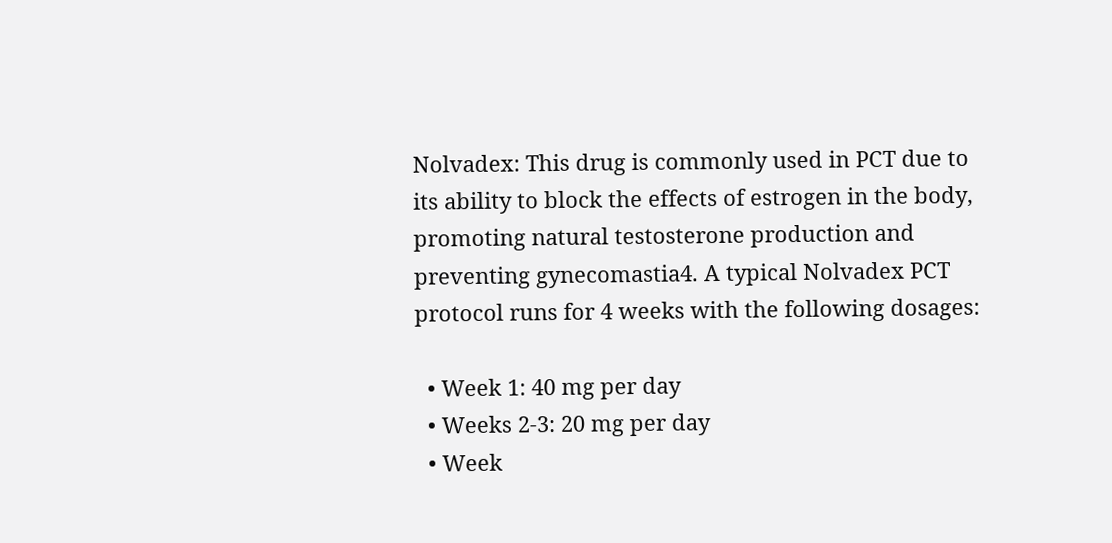Nolvadex: This drug is commonly used in PCT due to its ability to block the effects of estrogen in the body, promoting natural testosterone production and preventing gynecomastia4. A typical Nolvadex PCT protocol runs for 4 weeks with the following dosages:

  • Week 1: 40 mg per day
  • Weeks 2-3: 20 mg per day
  • Week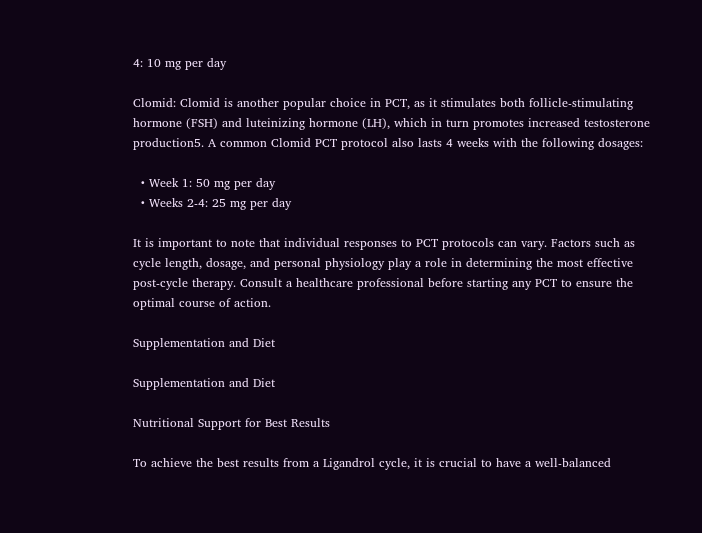4: 10 mg per day

Clomid: Clomid is another popular choice in PCT, as it stimulates both follicle-stimulating hormone (FSH) and luteinizing hormone (LH), which in turn promotes increased testosterone production5. A common Clomid PCT protocol also lasts 4 weeks with the following dosages:

  • Week 1: 50 mg per day
  • Weeks 2-4: 25 mg per day

It is important to note that individual responses to PCT protocols can vary. Factors such as cycle length, dosage, and personal physiology play a role in determining the most effective post-cycle therapy. Consult a healthcare professional before starting any PCT to ensure the optimal course of action.

Supplementation and Diet

Supplementation and Diet

Nutritional Support for Best Results

To achieve the best results from a Ligandrol cycle, it is crucial to have a well-balanced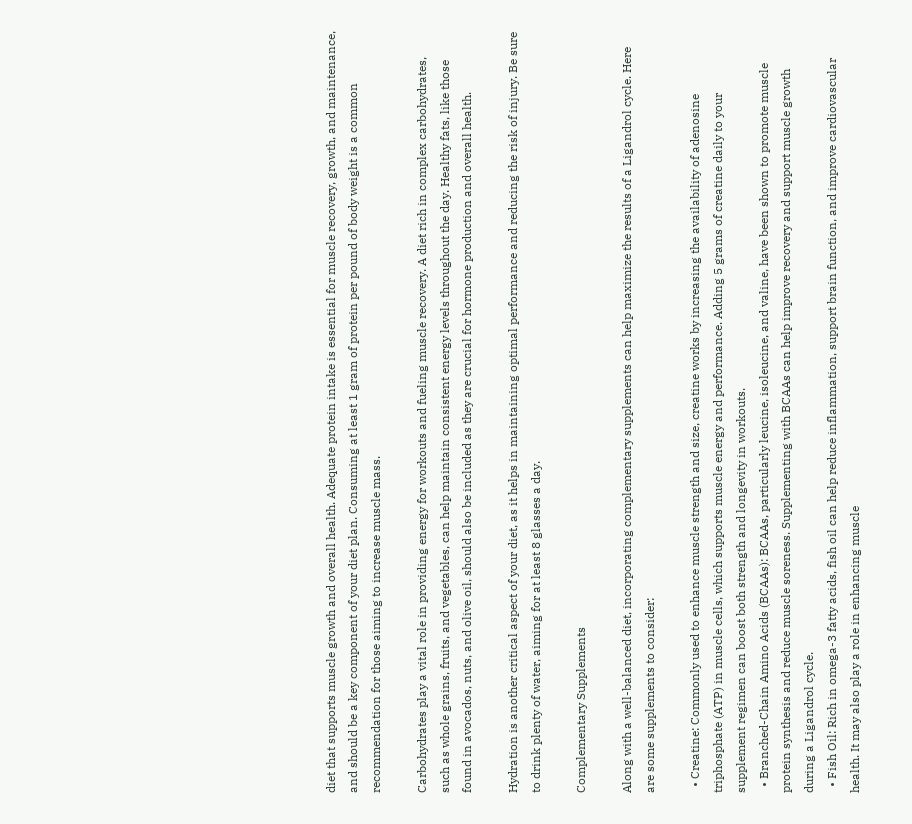diet that supports muscle growth and overall health. Adequate protein intake is essential for muscle recovery, growth, and maintenance, and should be a key component of your diet plan. Consuming at least 1 gram of protein per pound of body weight is a common recommendation for those aiming to increase muscle mass.

Carbohydrates play a vital role in providing energy for workouts and fueling muscle recovery. A diet rich in complex carbohydrates, such as whole grains, fruits, and vegetables, can help maintain consistent energy levels throughout the day. Healthy fats, like those found in avocados, nuts, and olive oil, should also be included as they are crucial for hormone production and overall health.

Hydration is another critical aspect of your diet, as it helps in maintaining optimal performance and reducing the risk of injury. Be sure to drink plenty of water, aiming for at least 8 glasses a day.

Complementary Supplements

Along with a well-balanced diet, incorporating complementary supplements can help maximize the results of a Ligandrol cycle. Here are some supplements to consider:

  • Creatine: Commonly used to enhance muscle strength and size, creatine works by increasing the availability of adenosine triphosphate (ATP) in muscle cells, which supports muscle energy and performance. Adding 5 grams of creatine daily to your supplement regimen can boost both strength and longevity in workouts.
  • Branched-Chain Amino Acids (BCAAs): BCAAs, particularly leucine, isoleucine, and valine, have been shown to promote muscle protein synthesis and reduce muscle soreness. Supplementing with BCAAs can help improve recovery and support muscle growth during a Ligandrol cycle.
  • Fish Oil: Rich in omega-3 fatty acids, fish oil can help reduce inflammation, support brain function, and improve cardiovascular health. It may also play a role in enhancing muscle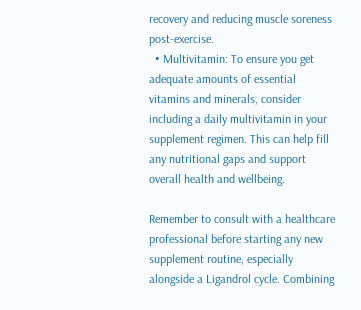recovery and reducing muscle soreness post-exercise.
  • Multivitamin: To ensure you get adequate amounts of essential vitamins and minerals, consider including a daily multivitamin in your supplement regimen. This can help fill any nutritional gaps and support overall health and wellbeing.

Remember to consult with a healthcare professional before starting any new supplement routine, especially alongside a Ligandrol cycle. Combining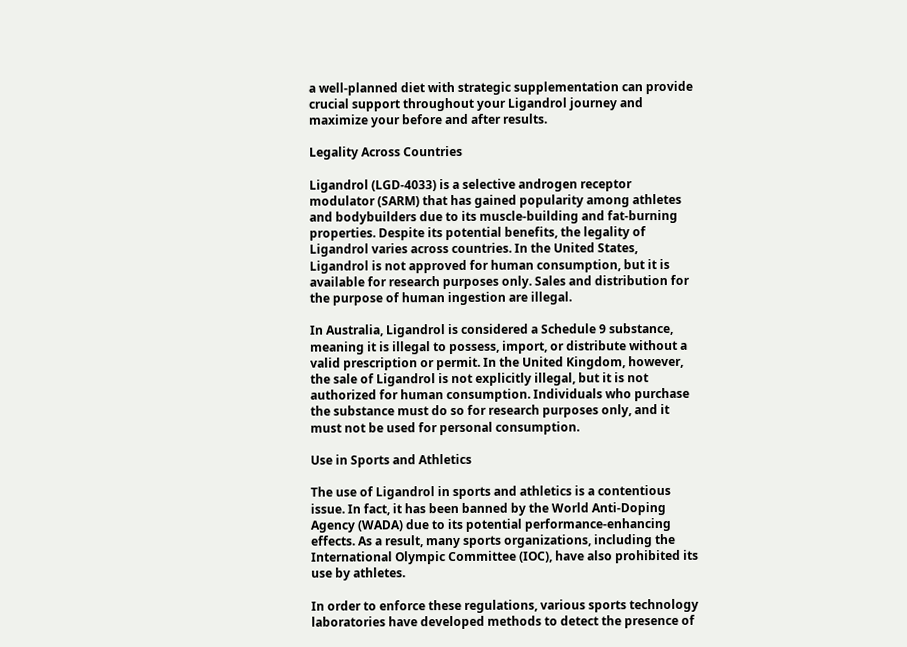a well-planned diet with strategic supplementation can provide crucial support throughout your Ligandrol journey and maximize your before and after results.

Legality Across Countries

Ligandrol (LGD-4033) is a selective androgen receptor modulator (SARM) that has gained popularity among athletes and bodybuilders due to its muscle-building and fat-burning properties. Despite its potential benefits, the legality of Ligandrol varies across countries. In the United States, Ligandrol is not approved for human consumption, but it is available for research purposes only. Sales and distribution for the purpose of human ingestion are illegal.

In Australia, Ligandrol is considered a Schedule 9 substance, meaning it is illegal to possess, import, or distribute without a valid prescription or permit. In the United Kingdom, however, the sale of Ligandrol is not explicitly illegal, but it is not authorized for human consumption. Individuals who purchase the substance must do so for research purposes only, and it must not be used for personal consumption.

Use in Sports and Athletics

The use of Ligandrol in sports and athletics is a contentious issue. In fact, it has been banned by the World Anti-Doping Agency (WADA) due to its potential performance-enhancing effects. As a result, many sports organizations, including the International Olympic Committee (IOC), have also prohibited its use by athletes.

In order to enforce these regulations, various sports technology laboratories have developed methods to detect the presence of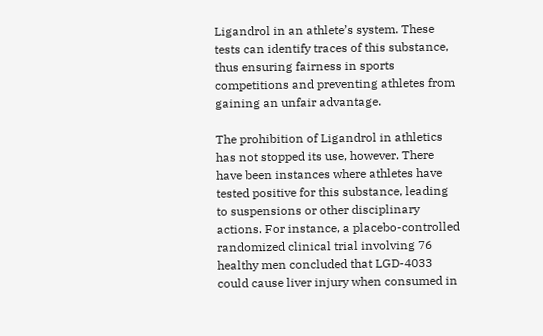Ligandrol in an athlete’s system. These tests can identify traces of this substance, thus ensuring fairness in sports competitions and preventing athletes from gaining an unfair advantage.

The prohibition of Ligandrol in athletics has not stopped its use, however. There have been instances where athletes have tested positive for this substance, leading to suspensions or other disciplinary actions. For instance, a placebo-controlled randomized clinical trial involving 76 healthy men concluded that LGD-4033 could cause liver injury when consumed in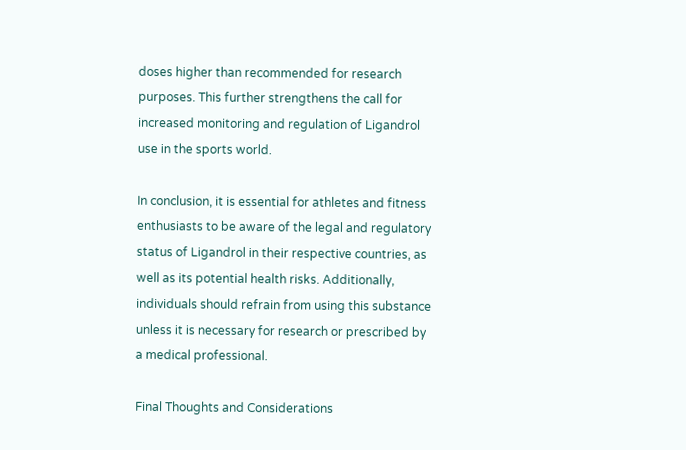doses higher than recommended for research purposes. This further strengthens the call for increased monitoring and regulation of Ligandrol use in the sports world.

In conclusion, it is essential for athletes and fitness enthusiasts to be aware of the legal and regulatory status of Ligandrol in their respective countries, as well as its potential health risks. Additionally, individuals should refrain from using this substance unless it is necessary for research or prescribed by a medical professional.

Final Thoughts and Considerations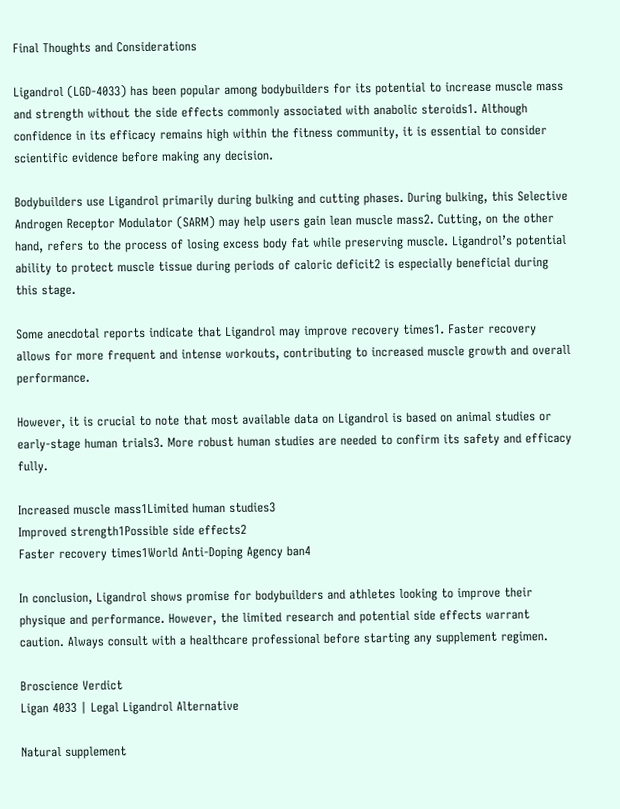Final Thoughts and Considerations

Ligandrol (LGD-4033) has been popular among bodybuilders for its potential to increase muscle mass and strength without the side effects commonly associated with anabolic steroids1. Although confidence in its efficacy remains high within the fitness community, it is essential to consider scientific evidence before making any decision.

Bodybuilders use Ligandrol primarily during bulking and cutting phases. During bulking, this Selective Androgen Receptor Modulator (SARM) may help users gain lean muscle mass2. Cutting, on the other hand, refers to the process of losing excess body fat while preserving muscle. Ligandrol’s potential ability to protect muscle tissue during periods of caloric deficit2 is especially beneficial during this stage.

Some anecdotal reports indicate that Ligandrol may improve recovery times1. Faster recovery allows for more frequent and intense workouts, contributing to increased muscle growth and overall performance.

However, it is crucial to note that most available data on Ligandrol is based on animal studies or early-stage human trials3. More robust human studies are needed to confirm its safety and efficacy fully.

Increased muscle mass1Limited human studies3
Improved strength1Possible side effects2
Faster recovery times1World Anti-Doping Agency ban4

In conclusion, Ligandrol shows promise for bodybuilders and athletes looking to improve their physique and performance. However, the limited research and potential side effects warrant caution. Always consult with a healthcare professional before starting any supplement regimen.

Broscience Verdict
Ligan 4033 | Legal Ligandrol Alternative

Natural supplement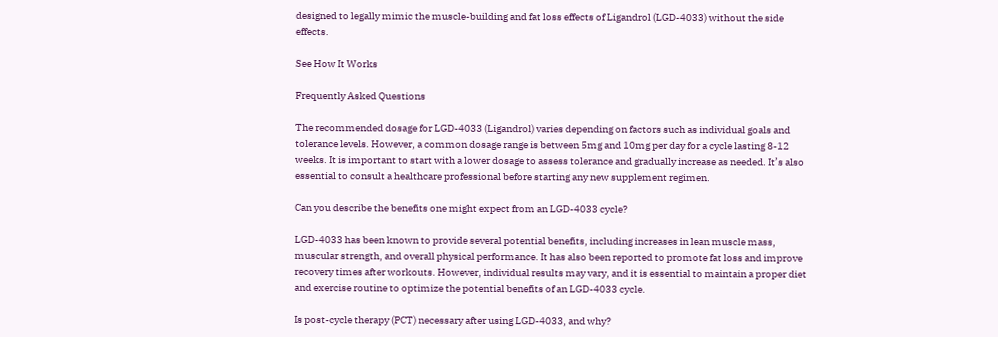designed to legally mimic the muscle-building and fat loss effects of Ligandrol (LGD-4033) without the side effects.

See How It Works

Frequently Asked Questions

The recommended dosage for LGD-4033 (Ligandrol) varies depending on factors such as individual goals and tolerance levels. However, a common dosage range is between 5mg and 10mg per day for a cycle lasting 8-12 weeks. It is important to start with a lower dosage to assess tolerance and gradually increase as needed. It’s also essential to consult a healthcare professional before starting any new supplement regimen.

Can you describe the benefits one might expect from an LGD-4033 cycle?

LGD-4033 has been known to provide several potential benefits, including increases in lean muscle mass, muscular strength, and overall physical performance. It has also been reported to promote fat loss and improve recovery times after workouts. However, individual results may vary, and it is essential to maintain a proper diet and exercise routine to optimize the potential benefits of an LGD-4033 cycle.

Is post-cycle therapy (PCT) necessary after using LGD-4033, and why?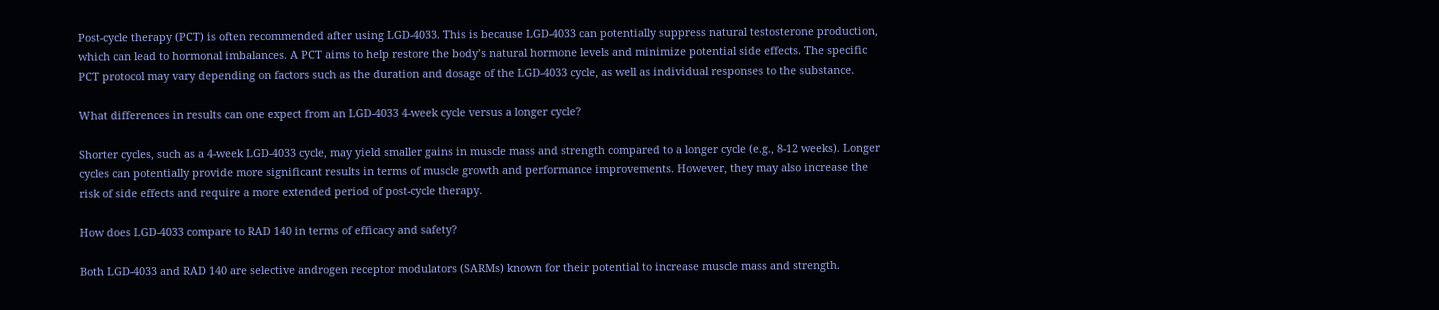Post-cycle therapy (PCT) is often recommended after using LGD-4033. This is because LGD-4033 can potentially suppress natural testosterone production, which can lead to hormonal imbalances. A PCT aims to help restore the body’s natural hormone levels and minimize potential side effects. The specific PCT protocol may vary depending on factors such as the duration and dosage of the LGD-4033 cycle, as well as individual responses to the substance.

What differences in results can one expect from an LGD-4033 4-week cycle versus a longer cycle?

Shorter cycles, such as a 4-week LGD-4033 cycle, may yield smaller gains in muscle mass and strength compared to a longer cycle (e.g., 8-12 weeks). Longer cycles can potentially provide more significant results in terms of muscle growth and performance improvements. However, they may also increase the risk of side effects and require a more extended period of post-cycle therapy.

How does LGD-4033 compare to RAD 140 in terms of efficacy and safety?

Both LGD-4033 and RAD 140 are selective androgen receptor modulators (SARMs) known for their potential to increase muscle mass and strength.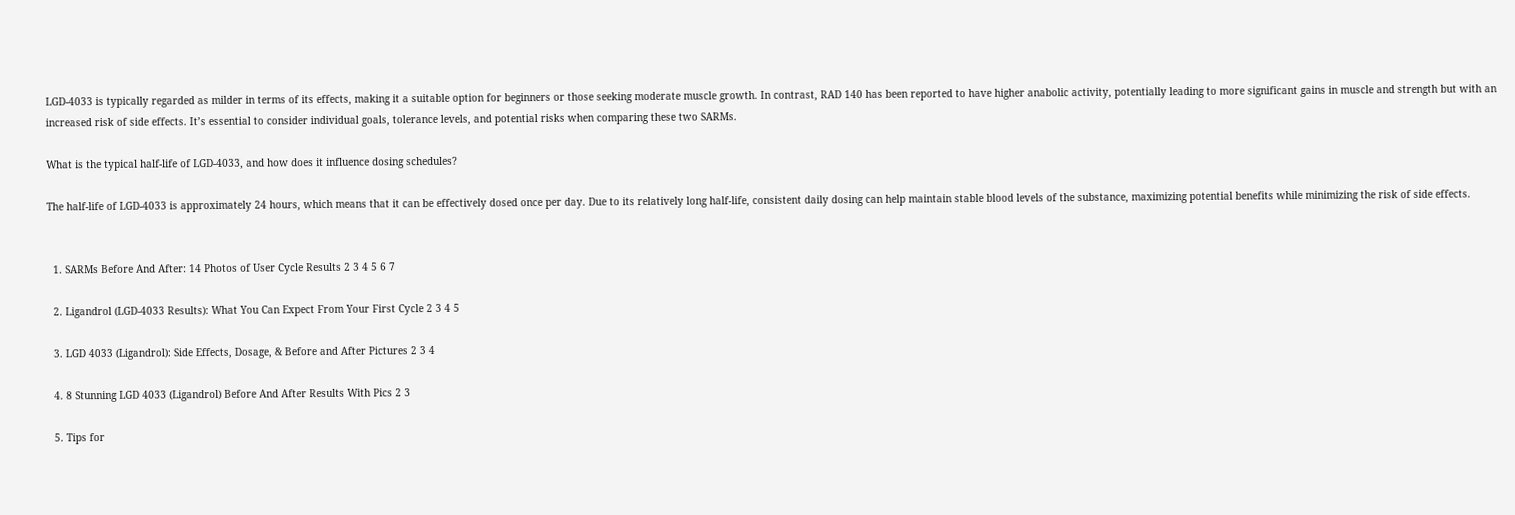LGD-4033 is typically regarded as milder in terms of its effects, making it a suitable option for beginners or those seeking moderate muscle growth. In contrast, RAD 140 has been reported to have higher anabolic activity, potentially leading to more significant gains in muscle and strength but with an increased risk of side effects. It’s essential to consider individual goals, tolerance levels, and potential risks when comparing these two SARMs.

What is the typical half-life of LGD-4033, and how does it influence dosing schedules?

The half-life of LGD-4033 is approximately 24 hours, which means that it can be effectively dosed once per day. Due to its relatively long half-life, consistent daily dosing can help maintain stable blood levels of the substance, maximizing potential benefits while minimizing the risk of side effects.


  1. SARMs Before And After: 14 Photos of User Cycle Results 2 3 4 5 6 7

  2. Ligandrol (LGD-4033 Results): What You Can Expect From Your First Cycle 2 3 4 5

  3. LGD 4033 (Ligandrol): Side Effects, Dosage, & Before and After Pictures 2 3 4

  4. 8 Stunning LGD 4033 (Ligandrol) Before And After Results With Pics 2 3

  5. Tips for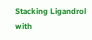Stacking Ligandrol with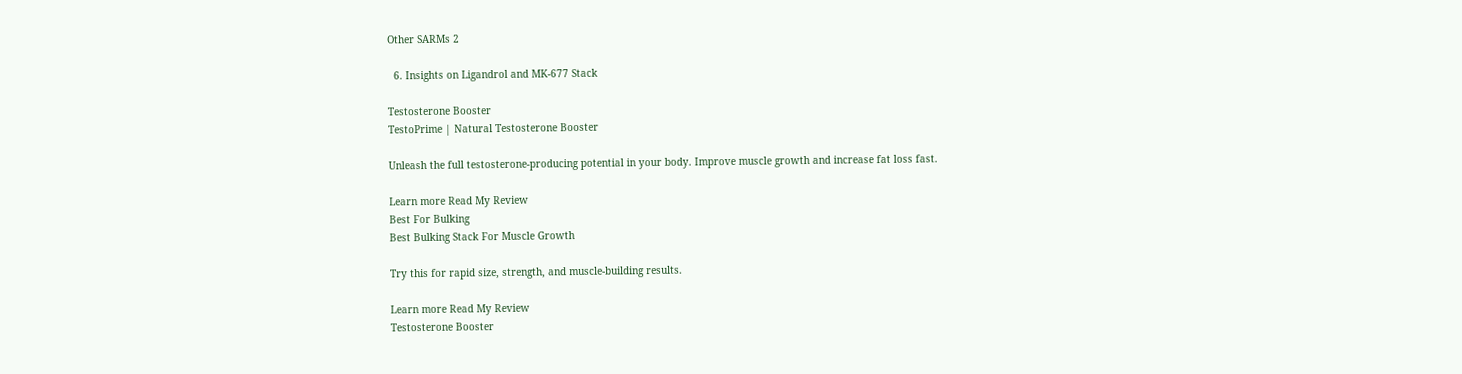Other SARMs 2

  6. Insights on Ligandrol and MK-677 Stack

Testosterone Booster
TestoPrime | Natural Testosterone Booster

Unleash the full testosterone-producing potential in your body. Improve muscle growth and increase fat loss fast.

Learn more Read My Review
Best For Bulking
Best Bulking Stack For Muscle Growth

Try this for rapid size, strength, and muscle-building results.

Learn more Read My Review
Testosterone Booster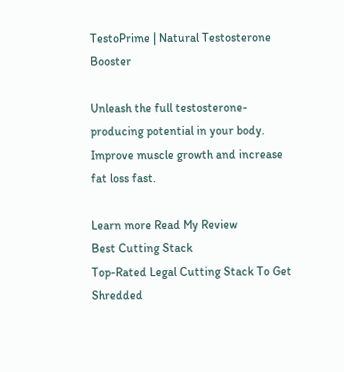TestoPrime | Natural Testosterone Booster

Unleash the full testosterone-producing potential in your body. Improve muscle growth and increase fat loss fast.

Learn more Read My Review
Best Cutting Stack
Top-Rated Legal Cutting Stack To Get Shredded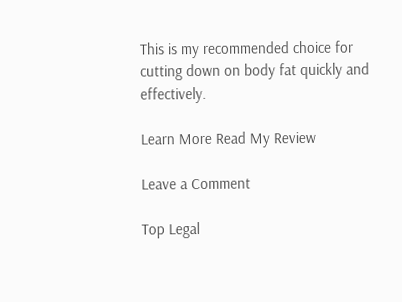This is my recommended choice for cutting down on body fat quickly and effectively.

Learn More Read My Review

Leave a Comment

Top Legal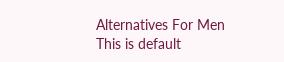Alternatives For Men
This is default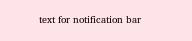text for notification bar